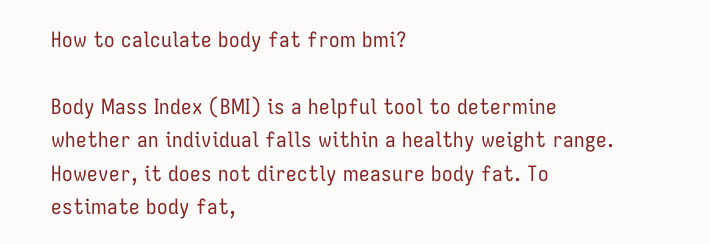How to calculate body fat from bmi?

Body Mass Index (BMI) is a helpful tool to determine whether an individual falls within a healthy weight range. However, it does not directly measure body fat. To estimate body fat,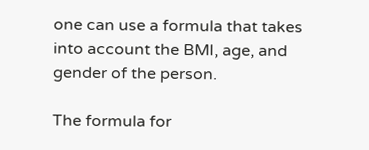one can use a formula that takes into account the BMI, age, and gender of the person.

The formula for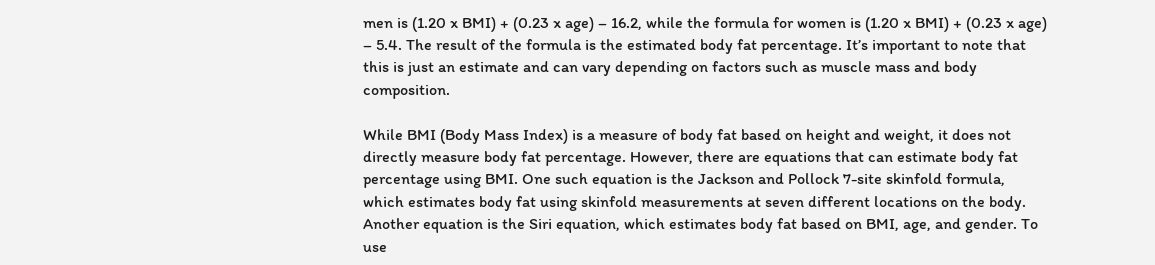men is (1.20 x BMI) + (0.23 x age) – 16.2, while the formula for women is (1.20 x BMI) + (0.23 x age) – 5.4. The result of the formula is the estimated body fat percentage. It’s important to note that this is just an estimate and can vary depending on factors such as muscle mass and body composition.

While BMI (Body Mass Index) is a measure of body fat based on height and weight, it does not directly measure body fat percentage. However, there are equations that can estimate body fat percentage using BMI. One such equation is the Jackson and Pollock 7-site skinfold formula, which estimates body fat using skinfold measurements at seven different locations on the body. Another equation is the Siri equation, which estimates body fat based on BMI, age, and gender. To use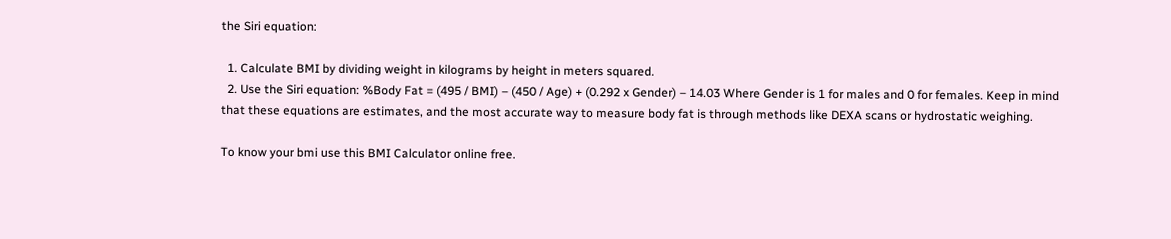the Siri equation:

  1. Calculate BMI by dividing weight in kilograms by height in meters squared.
  2. Use the Siri equation: %Body Fat = (495 / BMI) – (450 / Age) + (0.292 x Gender) – 14.03 Where Gender is 1 for males and 0 for females. Keep in mind that these equations are estimates, and the most accurate way to measure body fat is through methods like DEXA scans or hydrostatic weighing.

To know your bmi use this BMI Calculator online free.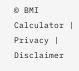© BMI Calculator | Privacy | Disclaimer